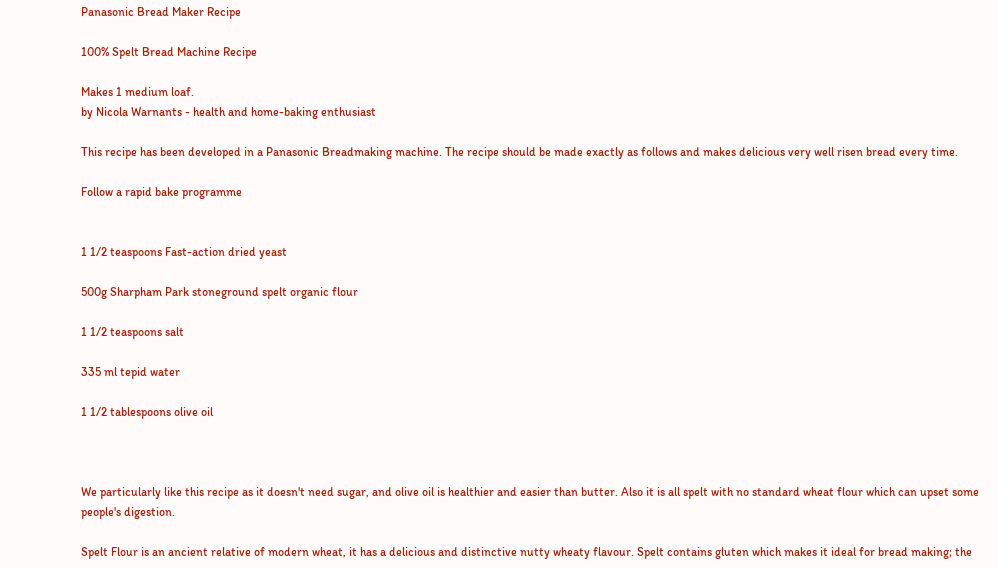Panasonic Bread Maker Recipe

100% Spelt Bread Machine Recipe

Makes 1 medium loaf.
by Nicola Warnants - health and home-baking enthusiast

This recipe has been developed in a Panasonic Breadmaking machine. The recipe should be made exactly as follows and makes delicious very well risen bread every time.

Follow a rapid bake programme


1 1/2 teaspoons Fast-action dried yeast

500g Sharpham Park stoneground spelt organic flour

1 1/2 teaspoons salt

335 ml tepid water

1 1/2 tablespoons olive oil



We particularly like this recipe as it doesn't need sugar, and olive oil is healthier and easier than butter. Also it is all spelt with no standard wheat flour which can upset some people's digestion.

Spelt Flour is an ancient relative of modern wheat, it has a delicious and distinctive nutty wheaty flavour. Spelt contains gluten which makes it ideal for bread making; the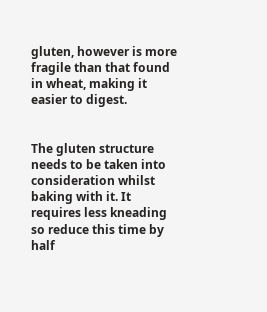gluten, however is more fragile than that found in wheat, making it easier to digest.


The gluten structure needs to be taken into consideration whilst baking with it. It requires less kneading so reduce this time by half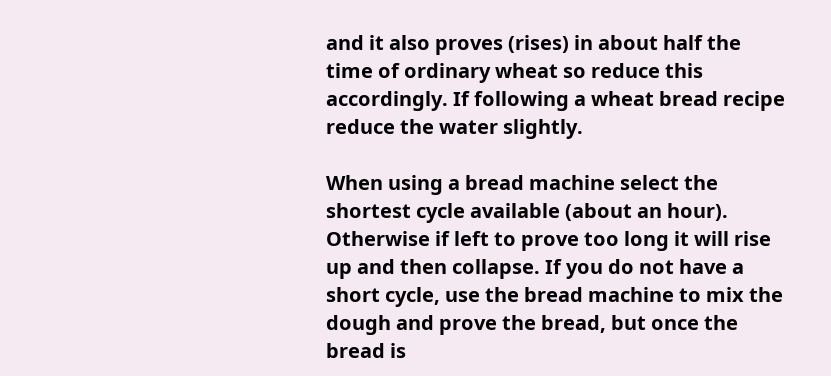and it also proves (rises) in about half the time of ordinary wheat so reduce this accordingly. If following a wheat bread recipe reduce the water slightly.

When using a bread machine select the shortest cycle available (about an hour). Otherwise if left to prove too long it will rise up and then collapse. If you do not have a short cycle, use the bread machine to mix the dough and prove the bread, but once the bread is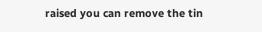raised you can remove the tin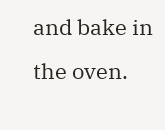and bake in the oven.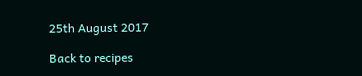25th August 2017

Back to recipes